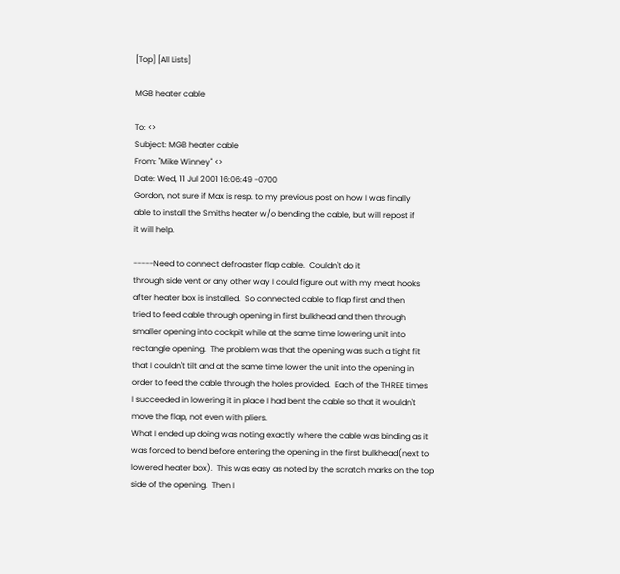[Top] [All Lists]

MGB heater cable

To: <>
Subject: MGB heater cable
From: "Mike Winney" <>
Date: Wed, 11 Jul 2001 16:06:49 -0700
Gordon, not sure if Max is resp. to my previous post on how I was finally
able to install the Smiths heater w/o bending the cable, but will repost if
it will help.

-----Need to connect defroaster flap cable.  Couldn't do it
through side vent or any other way I could figure out with my meat hooks
after heater box is installed.  So connected cable to flap first and then
tried to feed cable through opening in first bulkhead and then through
smaller opening into cockpit while at the same time lowering unit into
rectangle opening.  The problem was that the opening was such a tight fit
that I couldn't tilt and at the same time lower the unit into the opening in
order to feed the cable through the holes provided.  Each of the THREE times
I succeeded in lowering it in place I had bent the cable so that it wouldn't
move the flap, not even with pliers.
What I ended up doing was noting exactly where the cable was binding as it
was forced to bend before entering the opening in the first bulkhead(next to
lowered heater box).  This was easy as noted by the scratch marks on the top
side of the opening.  Then I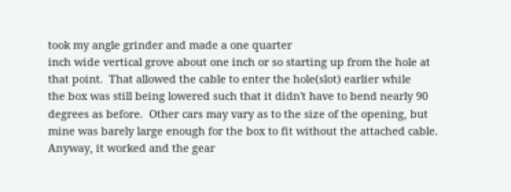took my angle grinder and made a one quarter
inch wide vertical grove about one inch or so starting up from the hole at
that point.  That allowed the cable to enter the hole(slot) earlier while
the box was still being lowered such that it didn't have to bend nearly 90
degrees as before.  Other cars may vary as to the size of the opening, but
mine was barely large enough for the box to fit without the attached cable.
Anyway, it worked and the gear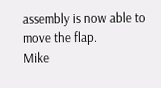assembly is now able to move the flap.
Mike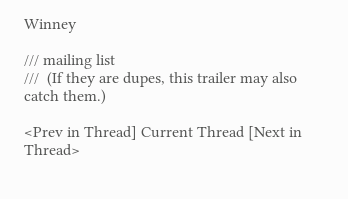Winney

/// mailing list
///  (If they are dupes, this trailer may also catch them.)

<Prev in Thread] Current Thread [Next in Thread>